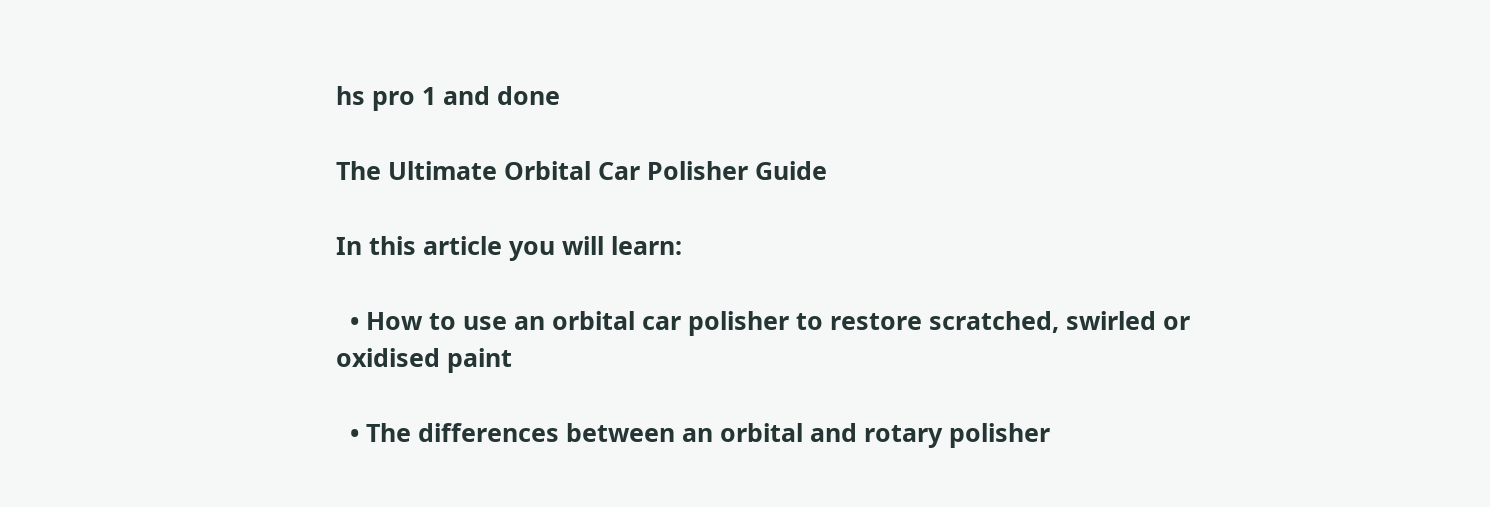hs pro 1 and done

The Ultimate Orbital Car Polisher Guide

In this article you will learn:

  • How to use an orbital car polisher to restore scratched, swirled or oxidised paint

  • The differences between an orbital and rotary polisher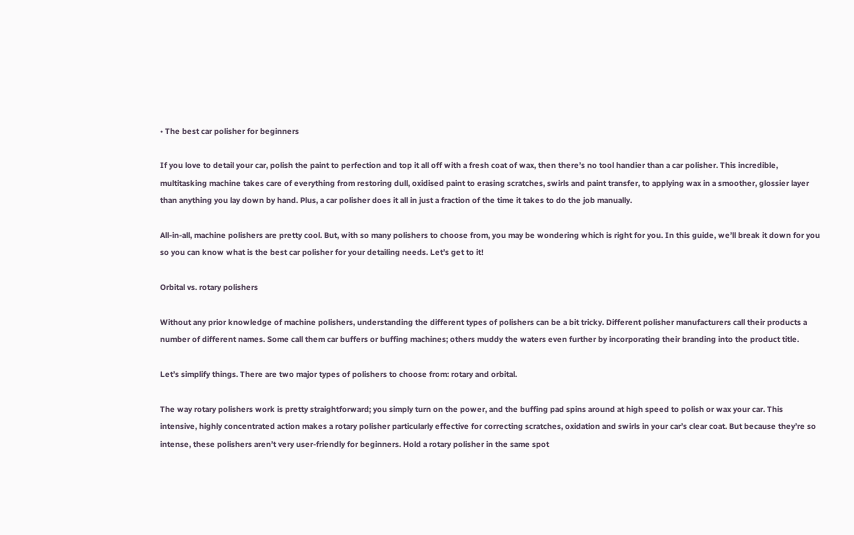• The best car polisher for beginners

If you love to detail your car, polish the paint to perfection and top it all off with a fresh coat of wax, then there’s no tool handier than a car polisher. This incredible, multitasking machine takes care of everything from restoring dull, oxidised paint to erasing scratches, swirls and paint transfer, to applying wax in a smoother, glossier layer than anything you lay down by hand. Plus, a car polisher does it all in just a fraction of the time it takes to do the job manually.

All-in-all, machine polishers are pretty cool. But, with so many polishers to choose from, you may be wondering which is right for you. In this guide, we’ll break it down for you so you can know what is the best car polisher for your detailing needs. Let’s get to it!

Orbital vs. rotary polishers

Without any prior knowledge of machine polishers, understanding the different types of polishers can be a bit tricky. Different polisher manufacturers call their products a number of different names. Some call them car buffers or buffing machines; others muddy the waters even further by incorporating their branding into the product title.

Let’s simplify things. There are two major types of polishers to choose from: rotary and orbital.

The way rotary polishers work is pretty straightforward; you simply turn on the power, and the buffing pad spins around at high speed to polish or wax your car. This intensive, highly concentrated action makes a rotary polisher particularly effective for correcting scratches, oxidation and swirls in your car’s clear coat. But because they’re so intense, these polishers aren’t very user-friendly for beginners. Hold a rotary polisher in the same spot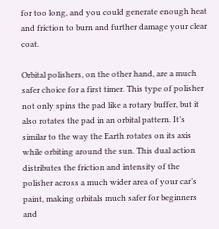for too long, and you could generate enough heat and friction to burn and further damage your clear coat.

Orbital polishers, on the other hand, are a much safer choice for a first timer. This type of polisher not only spins the pad like a rotary buffer, but it also rotates the pad in an orbital pattern. It’s similar to the way the Earth rotates on its axis while orbiting around the sun. This dual action distributes the friction and intensity of the polisher across a much wider area of your car’s paint, making orbitals much safer for beginners and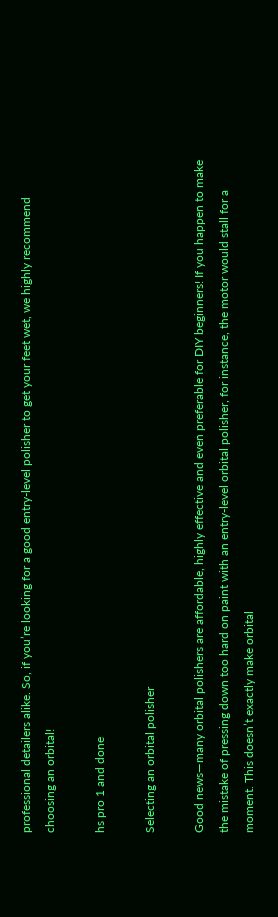professional detailers alike. So, if you’re looking for a good entry-level polisher to get your feet wet, we highly recommend choosing an orbital!

hs pro 1 and done

Selecting an orbital polisher

Good news—many orbital polishers are affordable, highly effective and even preferable for DIY beginners! If you happen to make the mistake of pressing down too hard on paint with an entry-level orbital polisher, for instance, the motor would stall for a moment. This doesn’t exactly make orbital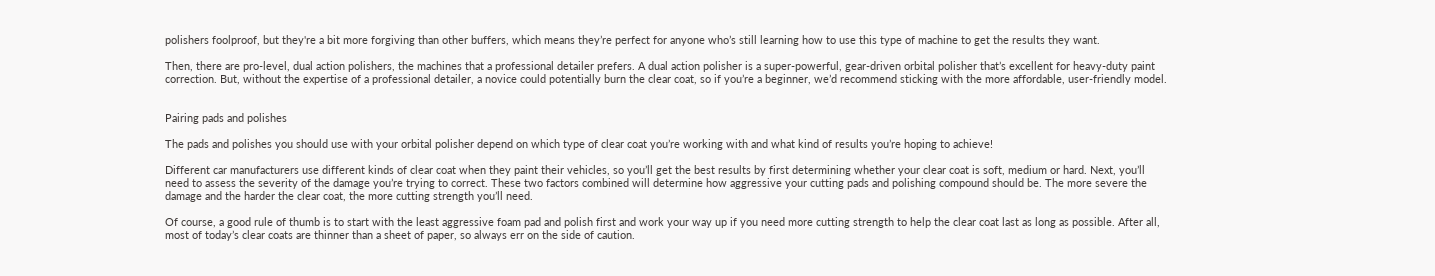polishers foolproof, but they're a bit more forgiving than other buffers, which means they’re perfect for anyone who’s still learning how to use this type of machine to get the results they want.

Then, there are pro-level, dual action polishers, the machines that a professional detailer prefers. A dual action polisher is a super-powerful, gear-driven orbital polisher that’s excellent for heavy-duty paint correction. But, without the expertise of a professional detailer, a novice could potentially burn the clear coat, so if you’re a beginner, we’d recommend sticking with the more affordable, user-friendly model.


Pairing pads and polishes

The pads and polishes you should use with your orbital polisher depend on which type of clear coat you’re working with and what kind of results you’re hoping to achieve!

Different car manufacturers use different kinds of clear coat when they paint their vehicles, so you’ll get the best results by first determining whether your clear coat is soft, medium or hard. Next, you’ll need to assess the severity of the damage you’re trying to correct. These two factors combined will determine how aggressive your cutting pads and polishing compound should be. The more severe the damage and the harder the clear coat, the more cutting strength you’ll need.

Of course, a good rule of thumb is to start with the least aggressive foam pad and polish first and work your way up if you need more cutting strength to help the clear coat last as long as possible. After all, most of today’s clear coats are thinner than a sheet of paper, so always err on the side of caution.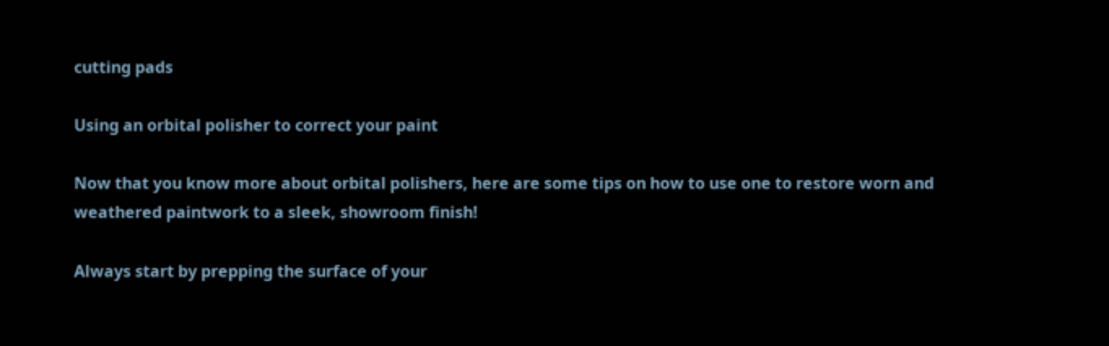cutting pads

Using an orbital polisher to correct your paint

Now that you know more about orbital polishers, here are some tips on how to use one to restore worn and weathered paintwork to a sleek, showroom finish!

Always start by prepping the surface of your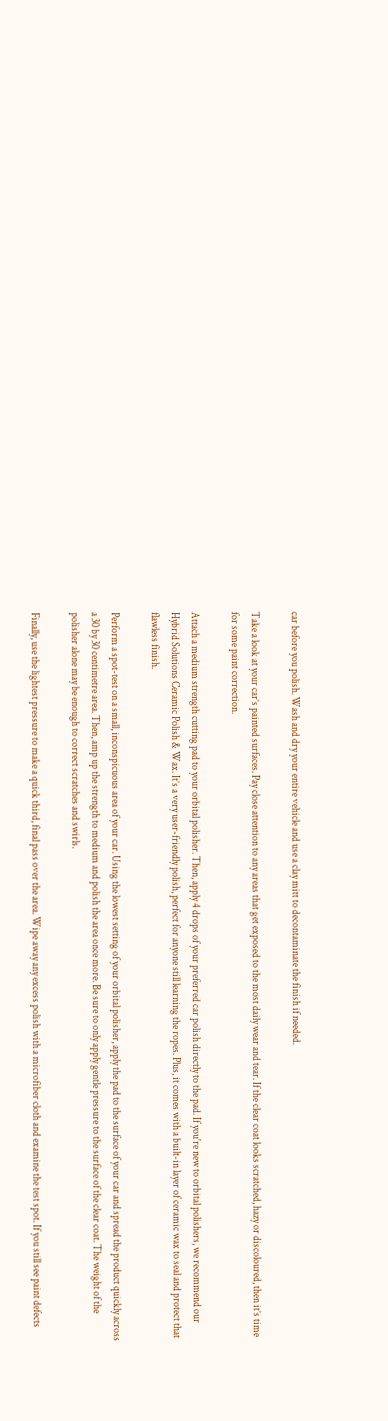car before you polish. Wash and dry your entire vehicle and use a clay mitt to decontaminate the finish if needed.

Take a look at your car’s painted surfaces. Pay close attention to any areas that get exposed to the most daily wear and tear. If the clear coat looks scratched, hazy or discoloured, then it’s time for some paint correction.

Attach a medium strength cutting pad to your orbital polisher. Then, apply 4 drops of your preferred car polish directly to the pad. If you're new to orbital polishers, we recommend our Hybrid Solutions Ceramic Polish & Wax. It’s a very user-friendly polish, perfect for anyone still learning the ropes. Plus, it comes with a built-in layer of ceramic wax to seal and protect that flawless finish.

Perform a spot-test on a small, inconspicuous area of your car. Using the lowest setting of your orbital polisher, apply the pad to the surface of your car and spread the product quickly across a 30 by 30 centimetre area. Then, amp up the strength to medium and polish the area once more. Be sure to only apply gentle pressure to the surface of the clear coat. The weight of the polisher alone may be enough to correct scratches and swirls.

Finally, use the lightest pressure to make a quick third, final pass over the area. Wipe away any excess polish with a microfiber cloth and examine the test spot. If you still see paint defects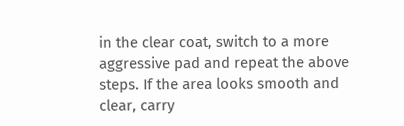in the clear coat, switch to a more aggressive pad and repeat the above steps. If the area looks smooth and clear, carry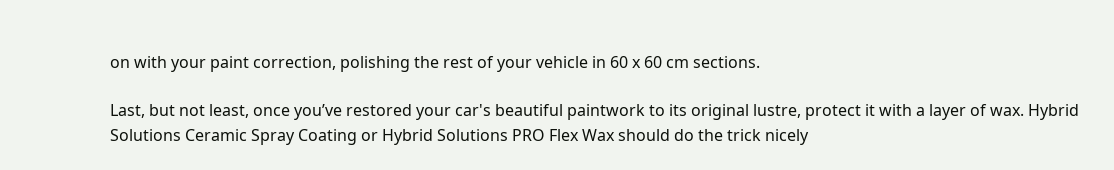on with your paint correction, polishing the rest of your vehicle in 60 x 60 cm sections.

Last, but not least, once you’ve restored your car's beautiful paintwork to its original lustre, protect it with a layer of wax. Hybrid Solutions Ceramic Spray Coating or Hybrid Solutions PRO Flex Wax should do the trick nicely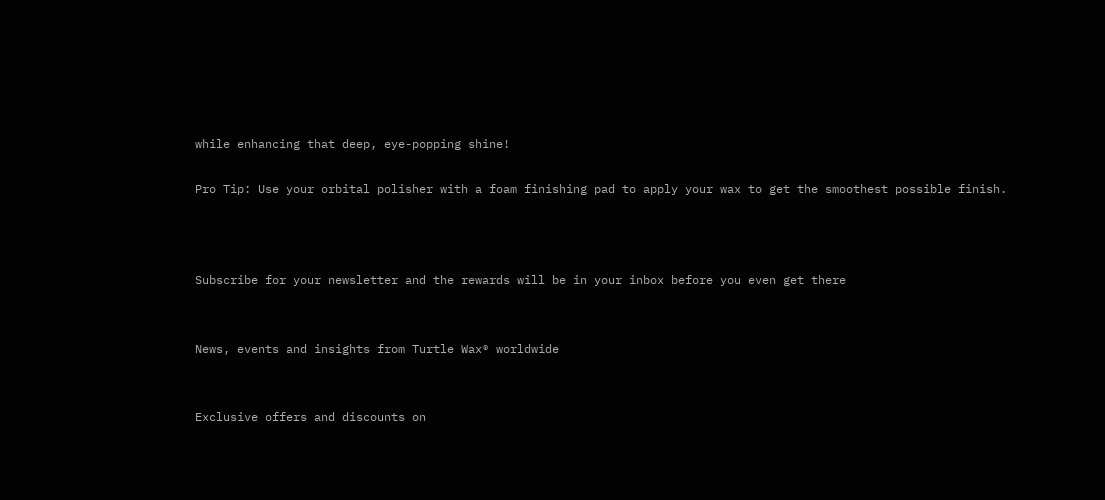while enhancing that deep, eye-popping shine!

Pro Tip: Use your orbital polisher with a foam finishing pad to apply your wax to get the smoothest possible finish.



Subscribe for your newsletter and the rewards will be in your inbox before you even get there


News, events and insights from Turtle Wax® worldwide


Exclusive offers and discounts on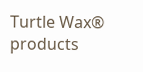Turtle Wax® products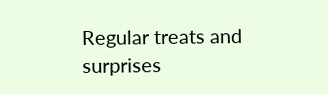Regular treats and surprises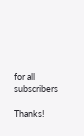for all subscribers

Thanks!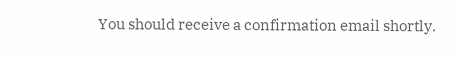You should receive a confirmation email shortly.